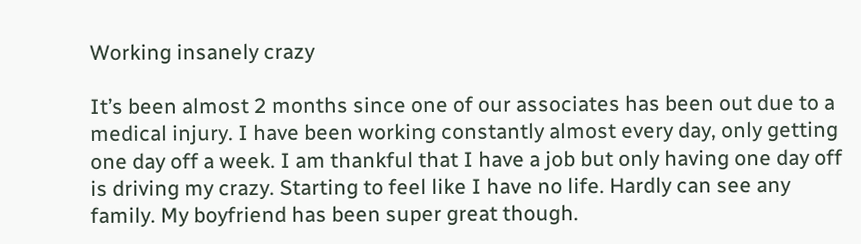Working insanely crazy

It’s been almost 2 months since one of our associates has been out due to a medical injury. I have been working constantly almost every day, only getting one day off a week. I am thankful that I have a job but only having one day off is driving my crazy. Starting to feel like I have no life. Hardly can see any family. My boyfriend has been super great though.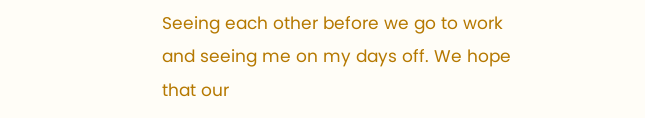Seeing each other before we go to work and seeing me on my days off. We hope that our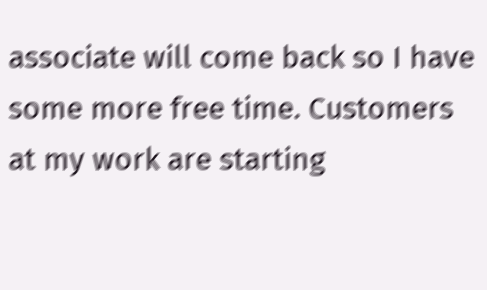associate will come back so I have some more free time. Customers at my work are starting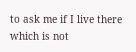to ask me if I live there  which is not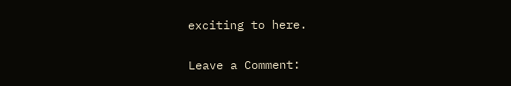exciting to here.

Leave a Comment: